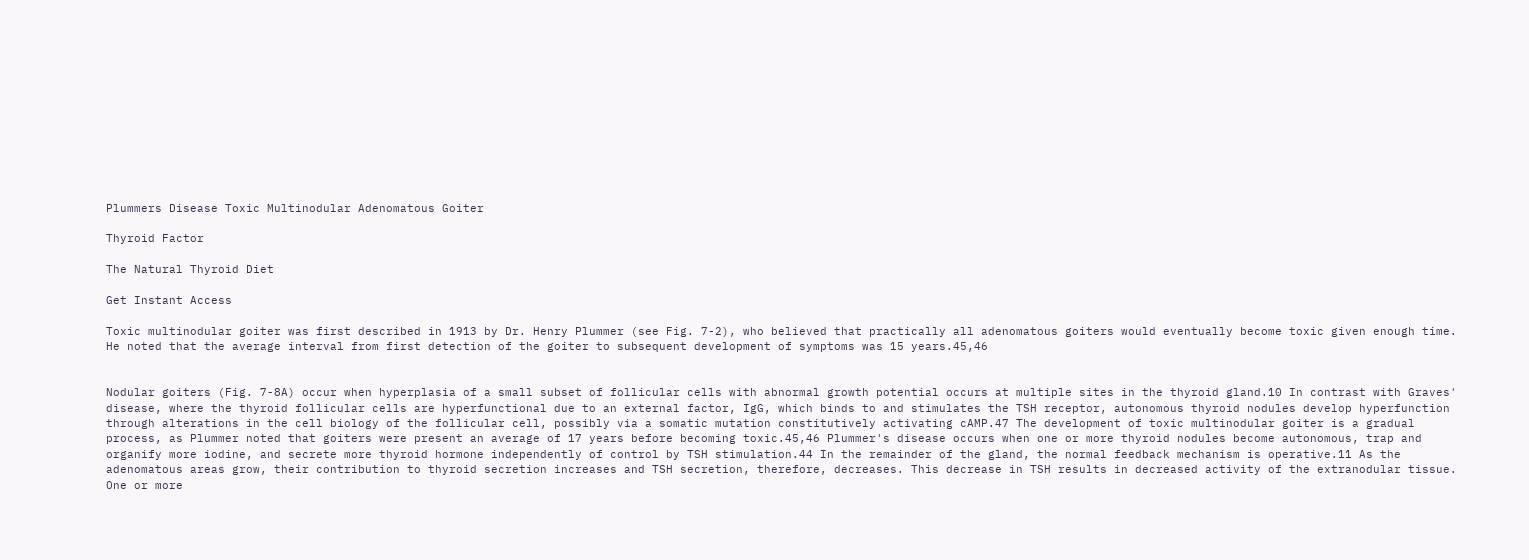Plummers Disease Toxic Multinodular Adenomatous Goiter

Thyroid Factor

The Natural Thyroid Diet

Get Instant Access

Toxic multinodular goiter was first described in 1913 by Dr. Henry Plummer (see Fig. 7-2), who believed that practically all adenomatous goiters would eventually become toxic given enough time. He noted that the average interval from first detection of the goiter to subsequent development of symptoms was 15 years.45,46


Nodular goiters (Fig. 7-8A) occur when hyperplasia of a small subset of follicular cells with abnormal growth potential occurs at multiple sites in the thyroid gland.10 In contrast with Graves' disease, where the thyroid follicular cells are hyperfunctional due to an external factor, IgG, which binds to and stimulates the TSH receptor, autonomous thyroid nodules develop hyperfunction through alterations in the cell biology of the follicular cell, possibly via a somatic mutation constitutively activating cAMP.47 The development of toxic multinodular goiter is a gradual process, as Plummer noted that goiters were present an average of 17 years before becoming toxic.45,46 Plummer's disease occurs when one or more thyroid nodules become autonomous, trap and organify more iodine, and secrete more thyroid hormone independently of control by TSH stimulation.44 In the remainder of the gland, the normal feedback mechanism is operative.11 As the adenomatous areas grow, their contribution to thyroid secretion increases and TSH secretion, therefore, decreases. This decrease in TSH results in decreased activity of the extranodular tissue. One or more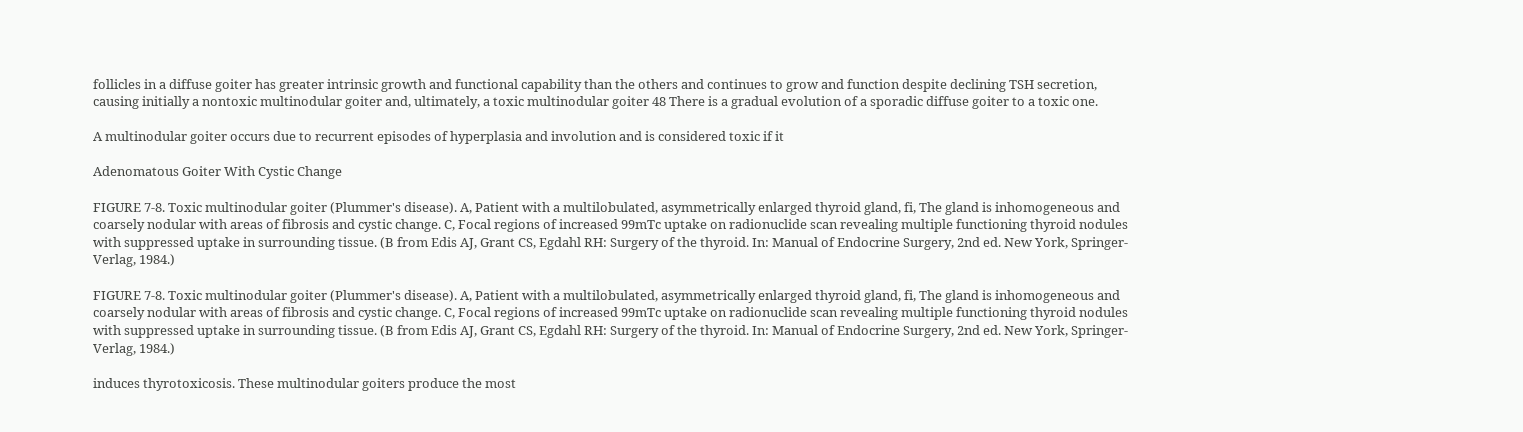follicles in a diffuse goiter has greater intrinsic growth and functional capability than the others and continues to grow and function despite declining TSH secretion, causing initially a nontoxic multinodular goiter and, ultimately, a toxic multinodular goiter 48 There is a gradual evolution of a sporadic diffuse goiter to a toxic one.

A multinodular goiter occurs due to recurrent episodes of hyperplasia and involution and is considered toxic if it

Adenomatous Goiter With Cystic Change

FIGURE 7-8. Toxic multinodular goiter (Plummer's disease). A, Patient with a multilobulated, asymmetrically enlarged thyroid gland, fi, The gland is inhomogeneous and coarsely nodular with areas of fibrosis and cystic change. C, Focal regions of increased 99mTc uptake on radionuclide scan revealing multiple functioning thyroid nodules with suppressed uptake in surrounding tissue. (B from Edis AJ, Grant CS, Egdahl RH: Surgery of the thyroid. In: Manual of Endocrine Surgery, 2nd ed. New York, Springer-Verlag, 1984.)

FIGURE 7-8. Toxic multinodular goiter (Plummer's disease). A, Patient with a multilobulated, asymmetrically enlarged thyroid gland, fi, The gland is inhomogeneous and coarsely nodular with areas of fibrosis and cystic change. C, Focal regions of increased 99mTc uptake on radionuclide scan revealing multiple functioning thyroid nodules with suppressed uptake in surrounding tissue. (B from Edis AJ, Grant CS, Egdahl RH: Surgery of the thyroid. In: Manual of Endocrine Surgery, 2nd ed. New York, Springer-Verlag, 1984.)

induces thyrotoxicosis. These multinodular goiters produce the most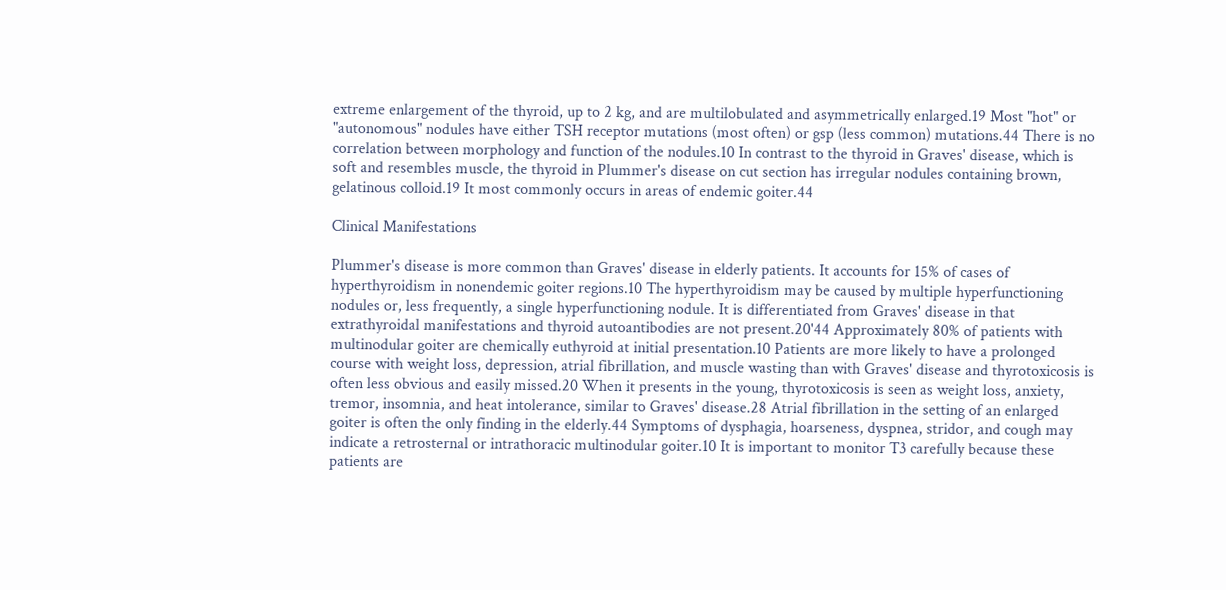extreme enlargement of the thyroid, up to 2 kg, and are multilobulated and asymmetrically enlarged.19 Most "hot" or "autonomous" nodules have either TSH receptor mutations (most often) or gsp (less common) mutations.44 There is no correlation between morphology and function of the nodules.10 In contrast to the thyroid in Graves' disease, which is soft and resembles muscle, the thyroid in Plummer's disease on cut section has irregular nodules containing brown, gelatinous colloid.19 It most commonly occurs in areas of endemic goiter.44

Clinical Manifestations

Plummer's disease is more common than Graves' disease in elderly patients. It accounts for 15% of cases of hyperthyroidism in nonendemic goiter regions.10 The hyperthyroidism may be caused by multiple hyperfunctioning nodules or, less frequently, a single hyperfunctioning nodule. It is differentiated from Graves' disease in that extrathyroidal manifestations and thyroid autoantibodies are not present.20'44 Approximately 80% of patients with multinodular goiter are chemically euthyroid at initial presentation.10 Patients are more likely to have a prolonged course with weight loss, depression, atrial fibrillation, and muscle wasting than with Graves' disease and thyrotoxicosis is often less obvious and easily missed.20 When it presents in the young, thyrotoxicosis is seen as weight loss, anxiety, tremor, insomnia, and heat intolerance, similar to Graves' disease.28 Atrial fibrillation in the setting of an enlarged goiter is often the only finding in the elderly.44 Symptoms of dysphagia, hoarseness, dyspnea, stridor, and cough may indicate a retrosternal or intrathoracic multinodular goiter.10 It is important to monitor T3 carefully because these patients are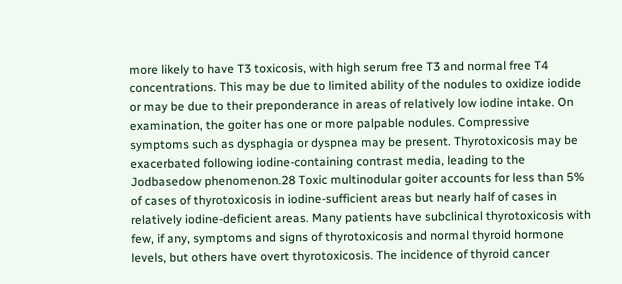more likely to have T3 toxicosis, with high serum free T3 and normal free T4 concentrations. This may be due to limited ability of the nodules to oxidize iodide or may be due to their preponderance in areas of relatively low iodine intake. On examination, the goiter has one or more palpable nodules. Compressive symptoms such as dysphagia or dyspnea may be present. Thyrotoxicosis may be exacerbated following iodine-containing contrast media, leading to the Jodbasedow phenomenon.28 Toxic multinodular goiter accounts for less than 5% of cases of thyrotoxicosis in iodine-sufficient areas but nearly half of cases in relatively iodine-deficient areas. Many patients have subclinical thyrotoxicosis with few, if any, symptoms and signs of thyrotoxicosis and normal thyroid hormone levels, but others have overt thyrotoxicosis. The incidence of thyroid cancer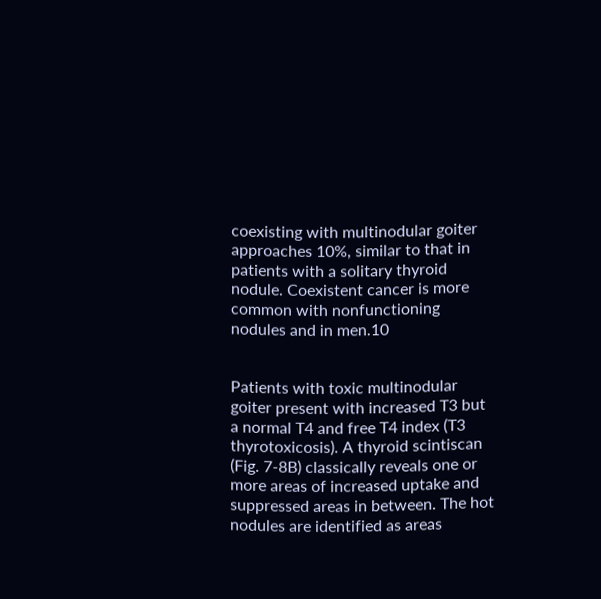coexisting with multinodular goiter approaches 10%, similar to that in patients with a solitary thyroid nodule. Coexistent cancer is more common with nonfunctioning nodules and in men.10


Patients with toxic multinodular goiter present with increased T3 but a normal T4 and free T4 index (T3 thyrotoxicosis). A thyroid scintiscan (Fig. 7-8B) classically reveals one or more areas of increased uptake and suppressed areas in between. The hot nodules are identified as areas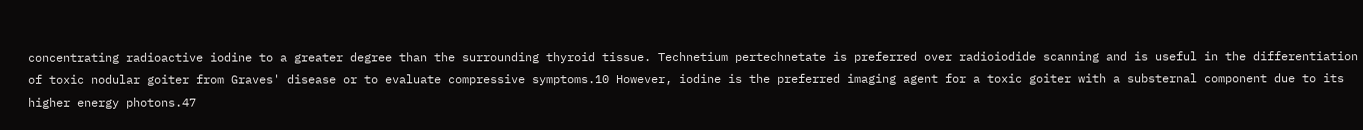concentrating radioactive iodine to a greater degree than the surrounding thyroid tissue. Technetium pertechnetate is preferred over radioiodide scanning and is useful in the differentiation of toxic nodular goiter from Graves' disease or to evaluate compressive symptoms.10 However, iodine is the preferred imaging agent for a toxic goiter with a substernal component due to its higher energy photons.47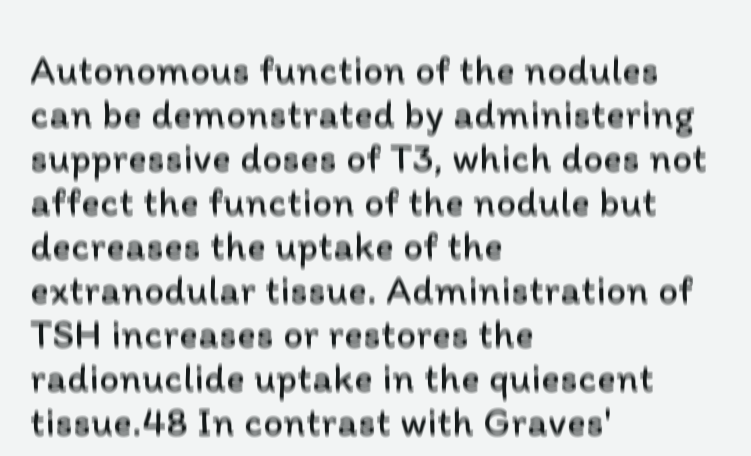Autonomous function of the nodules can be demonstrated by administering suppressive doses of T3, which does not affect the function of the nodule but decreases the uptake of the extranodular tissue. Administration of TSH increases or restores the radionuclide uptake in the quiescent tissue.48 In contrast with Graves'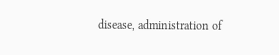disease, administration of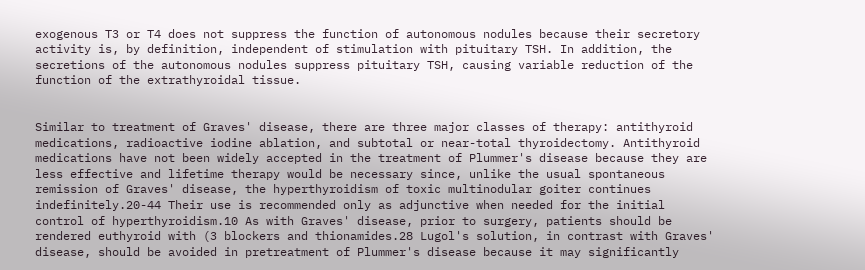exogenous T3 or T4 does not suppress the function of autonomous nodules because their secretory activity is, by definition, independent of stimulation with pituitary TSH. In addition, the secretions of the autonomous nodules suppress pituitary TSH, causing variable reduction of the function of the extrathyroidal tissue.


Similar to treatment of Graves' disease, there are three major classes of therapy: antithyroid medications, radioactive iodine ablation, and subtotal or near-total thyroidectomy. Antithyroid medications have not been widely accepted in the treatment of Plummer's disease because they are less effective and lifetime therapy would be necessary since, unlike the usual spontaneous remission of Graves' disease, the hyperthyroidism of toxic multinodular goiter continues indefinitely.20-44 Their use is recommended only as adjunctive when needed for the initial control of hyperthyroidism.10 As with Graves' disease, prior to surgery, patients should be rendered euthyroid with (3 blockers and thionamides.28 Lugol's solution, in contrast with Graves' disease, should be avoided in pretreatment of Plummer's disease because it may significantly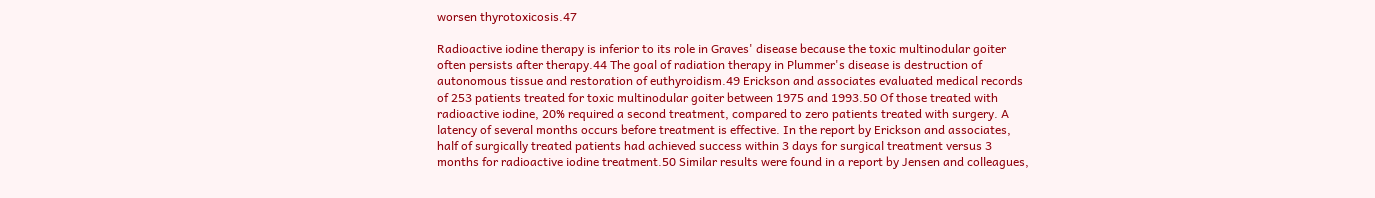worsen thyrotoxicosis.47

Radioactive iodine therapy is inferior to its role in Graves' disease because the toxic multinodular goiter often persists after therapy.44 The goal of radiation therapy in Plummer's disease is destruction of autonomous tissue and restoration of euthyroidism.49 Erickson and associates evaluated medical records of 253 patients treated for toxic multinodular goiter between 1975 and 1993.50 Of those treated with radioactive iodine, 20% required a second treatment, compared to zero patients treated with surgery. A latency of several months occurs before treatment is effective. In the report by Erickson and associates, half of surgically treated patients had achieved success within 3 days for surgical treatment versus 3 months for radioactive iodine treatment.50 Similar results were found in a report by Jensen and colleagues,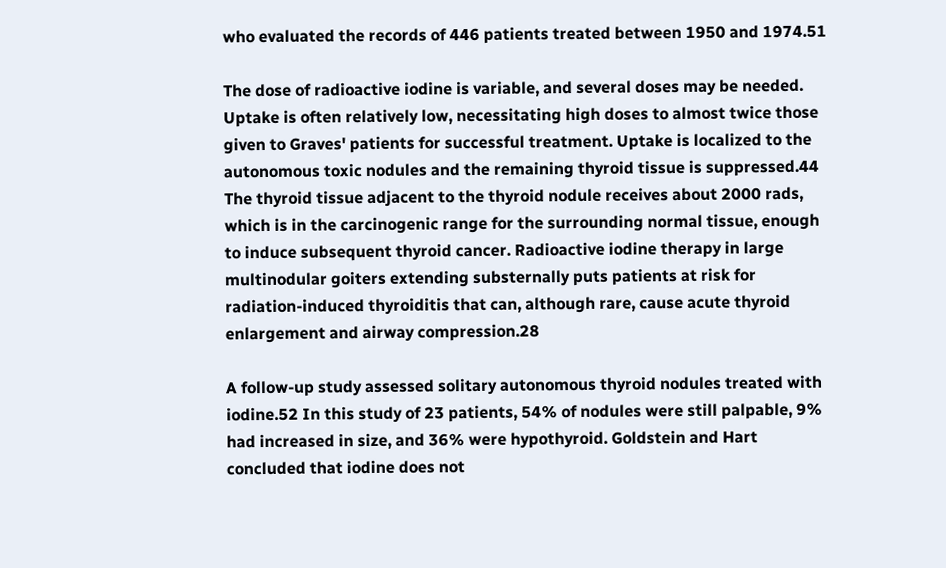who evaluated the records of 446 patients treated between 1950 and 1974.51

The dose of radioactive iodine is variable, and several doses may be needed. Uptake is often relatively low, necessitating high doses to almost twice those given to Graves' patients for successful treatment. Uptake is localized to the autonomous toxic nodules and the remaining thyroid tissue is suppressed.44 The thyroid tissue adjacent to the thyroid nodule receives about 2000 rads, which is in the carcinogenic range for the surrounding normal tissue, enough to induce subsequent thyroid cancer. Radioactive iodine therapy in large multinodular goiters extending substernally puts patients at risk for radiation-induced thyroiditis that can, although rare, cause acute thyroid enlargement and airway compression.28

A follow-up study assessed solitary autonomous thyroid nodules treated with iodine.52 In this study of 23 patients, 54% of nodules were still palpable, 9% had increased in size, and 36% were hypothyroid. Goldstein and Hart concluded that iodine does not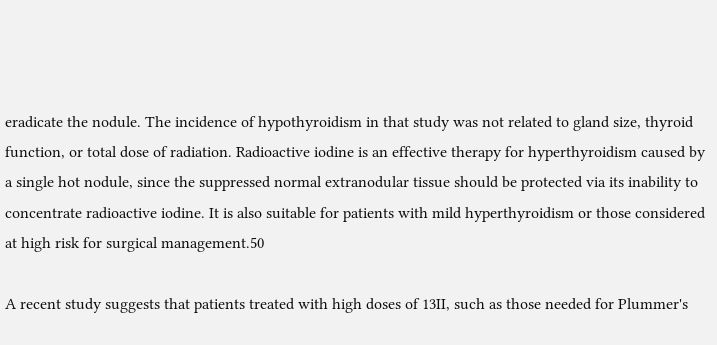eradicate the nodule. The incidence of hypothyroidism in that study was not related to gland size, thyroid function, or total dose of radiation. Radioactive iodine is an effective therapy for hyperthyroidism caused by a single hot nodule, since the suppressed normal extranodular tissue should be protected via its inability to concentrate radioactive iodine. It is also suitable for patients with mild hyperthyroidism or those considered at high risk for surgical management.50

A recent study suggests that patients treated with high doses of 13II, such as those needed for Plummer's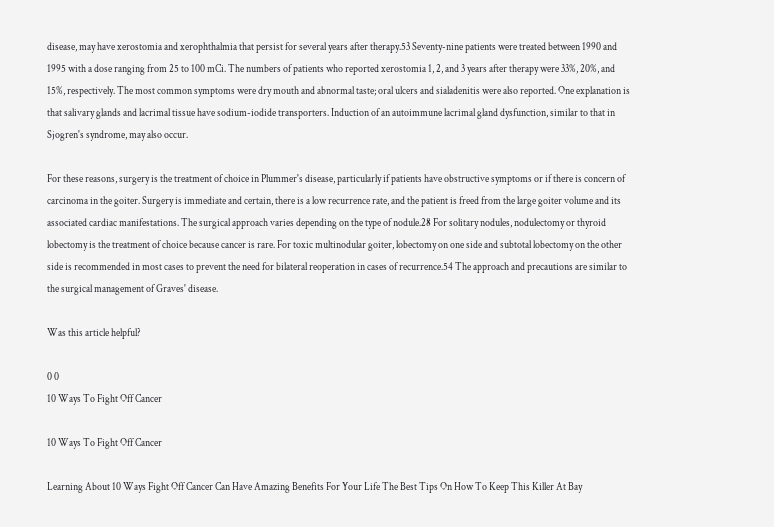disease, may have xerostomia and xerophthalmia that persist for several years after therapy.53 Seventy-nine patients were treated between 1990 and 1995 with a dose ranging from 25 to 100 mCi. The numbers of patients who reported xerostomia 1, 2, and 3 years after therapy were 33%, 20%, and 15%, respectively. The most common symptoms were dry mouth and abnormal taste; oral ulcers and sialadenitis were also reported. One explanation is that salivary glands and lacrimal tissue have sodium-iodide transporters. Induction of an autoimmune lacrimal gland dysfunction, similar to that in Sjogren's syndrome, may also occur.

For these reasons, surgery is the treatment of choice in Plummer's disease, particularly if patients have obstructive symptoms or if there is concern of carcinoma in the goiter. Surgery is immediate and certain, there is a low recurrence rate, and the patient is freed from the large goiter volume and its associated cardiac manifestations. The surgical approach varies depending on the type of nodule.28 For solitary nodules, nodulectomy or thyroid lobectomy is the treatment of choice because cancer is rare. For toxic multinodular goiter, lobectomy on one side and subtotal lobectomy on the other side is recommended in most cases to prevent the need for bilateral reoperation in cases of recurrence.54 The approach and precautions are similar to the surgical management of Graves' disease.

Was this article helpful?

0 0
10 Ways To Fight Off Cancer

10 Ways To Fight Off Cancer

Learning About 10 Ways Fight Off Cancer Can Have Amazing Benefits For Your Life The Best Tips On How To Keep This Killer At Bay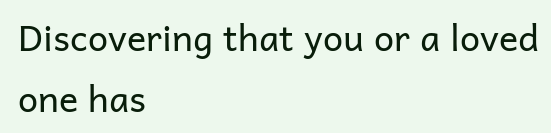Discovering that you or a loved one has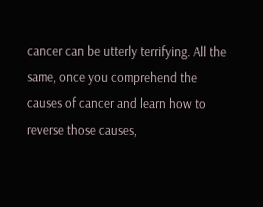cancer can be utterly terrifying. All the same, once you comprehend the causes of cancer and learn how to reverse those causes,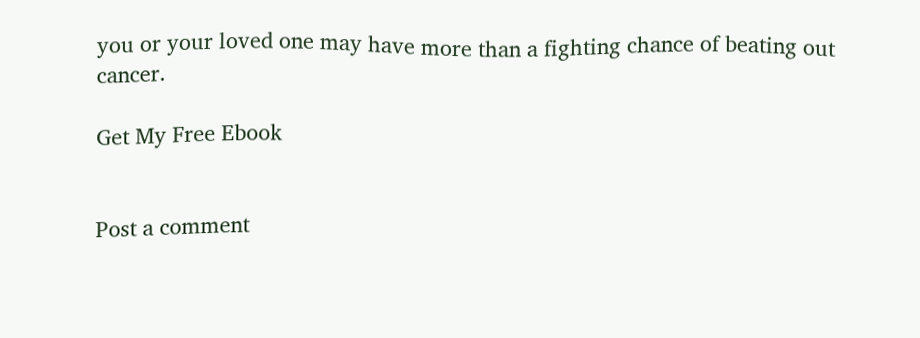you or your loved one may have more than a fighting chance of beating out cancer.

Get My Free Ebook


Post a comment